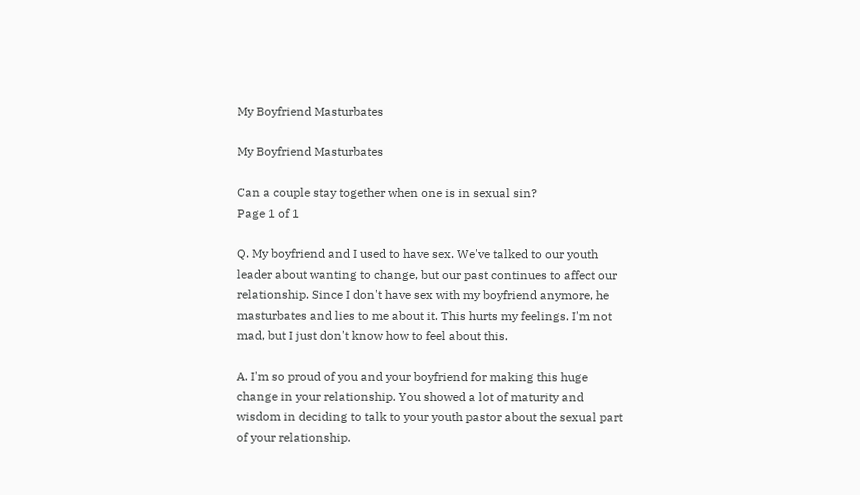My Boyfriend Masturbates

My Boyfriend Masturbates

Can a couple stay together when one is in sexual sin?
Page 1 of 1

Q. My boyfriend and I used to have sex. We've talked to our youth leader about wanting to change, but our past continues to affect our relationship. Since I don't have sex with my boyfriend anymore, he masturbates and lies to me about it. This hurts my feelings. I'm not mad, but I just don't know how to feel about this.

A. I'm so proud of you and your boyfriend for making this huge change in your relationship. You showed a lot of maturity and wisdom in deciding to talk to your youth pastor about the sexual part of your relationship.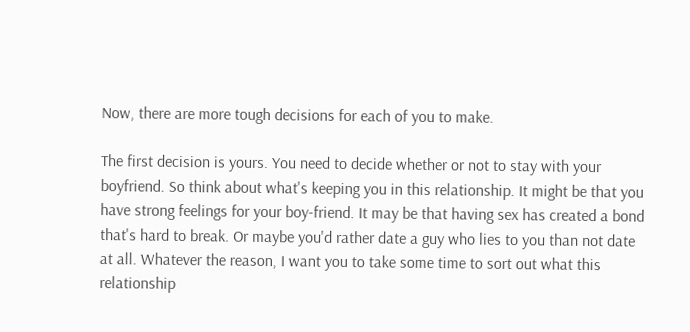Now, there are more tough decisions for each of you to make.

The first decision is yours. You need to decide whether or not to stay with your boyfriend. So think about what's keeping you in this relationship. It might be that you have strong feelings for your boy-friend. It may be that having sex has created a bond that's hard to break. Or maybe you'd rather date a guy who lies to you than not date at all. Whatever the reason, I want you to take some time to sort out what this relationship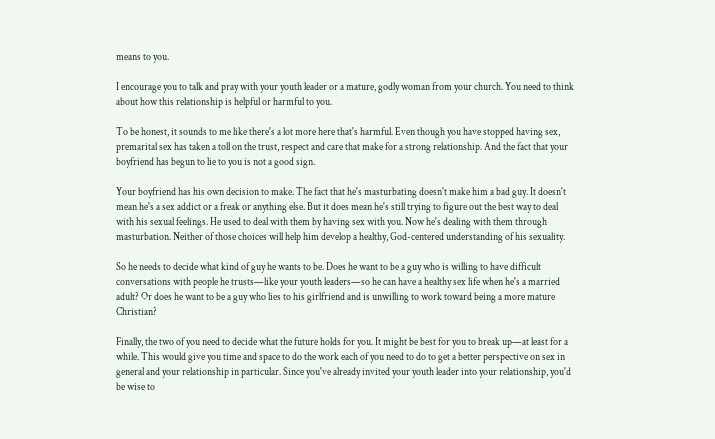means to you.

I encourage you to talk and pray with your youth leader or a mature, godly woman from your church. You need to think about how this relationship is helpful or harmful to you.

To be honest, it sounds to me like there's a lot more here that's harmful. Even though you have stopped having sex, premarital sex has taken a toll on the trust, respect and care that make for a strong relationship. And the fact that your boyfriend has begun to lie to you is not a good sign.

Your boyfriend has his own decision to make. The fact that he's masturbating doesn't make him a bad guy. It doesn't mean he's a sex addict or a freak or anything else. But it does mean he's still trying to figure out the best way to deal with his sexual feelings. He used to deal with them by having sex with you. Now he's dealing with them through masturbation. Neither of those choices will help him develop a healthy, God-centered understanding of his sexuality.

So he needs to decide what kind of guy he wants to be. Does he want to be a guy who is willing to have difficult conversations with people he trusts—like your youth leaders—so he can have a healthy sex life when he's a married adult? Or does he want to be a guy who lies to his girlfriend and is unwilling to work toward being a more mature Christian?

Finally, the two of you need to decide what the future holds for you. It might be best for you to break up—at least for a while. This would give you time and space to do the work each of you need to do to get a better perspective on sex in general and your relationship in particular. Since you've already invited your youth leader into your relationship, you'd be wise to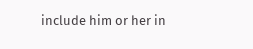include him or her in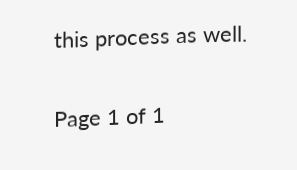this process as well.

Page 1 of 1